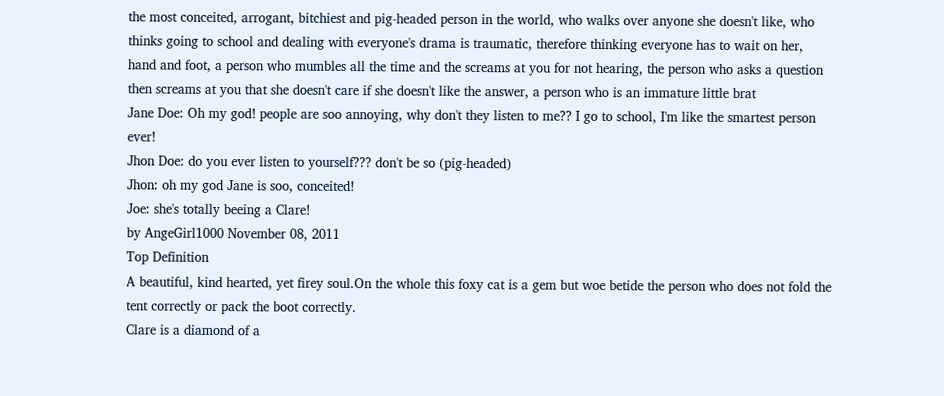the most conceited, arrogant, bitchiest and pig-headed person in the world, who walks over anyone she doesn't like, who thinks going to school and dealing with everyone's drama is traumatic, therefore thinking everyone has to wait on her, hand and foot, a person who mumbles all the time and the screams at you for not hearing, the person who asks a question then screams at you that she doesn't care if she doesn't like the answer, a person who is an immature little brat
Jane Doe: Oh my god! people are soo annoying, why don't they listen to me?? I go to school, I'm like the smartest person ever!
Jhon Doe: do you ever listen to yourself??? don't be so (pig-headed)
Jhon: oh my god Jane is soo, conceited!
Joe: she's totally beeing a Clare!
by AngeGirl1000 November 08, 2011
Top Definition
A beautiful, kind hearted, yet firey soul.On the whole this foxy cat is a gem but woe betide the person who does not fold the tent correctly or pack the boot correctly.
Clare is a diamond of a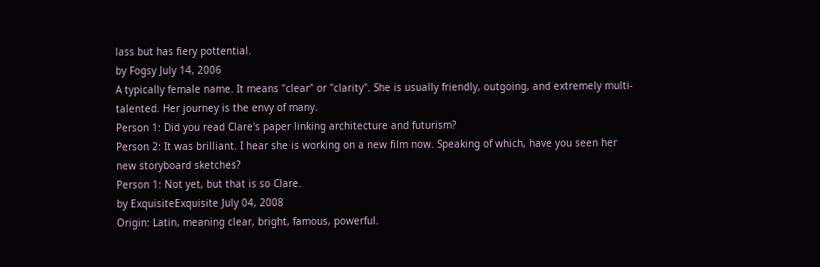lass but has fiery pottential.
by Fogsy July 14, 2006
A typically female name. It means "clear" or "clarity". She is usually friendly, outgoing, and extremely multi-talented. Her journey is the envy of many.
Person 1: Did you read Clare's paper linking architecture and futurism?
Person 2: It was brilliant. I hear she is working on a new film now. Speaking of which, have you seen her new storyboard sketches?
Person 1: Not yet, but that is so Clare.
by ExquisiteExquisite July 04, 2008
Origin: Latin, meaning clear, bright, famous, powerful.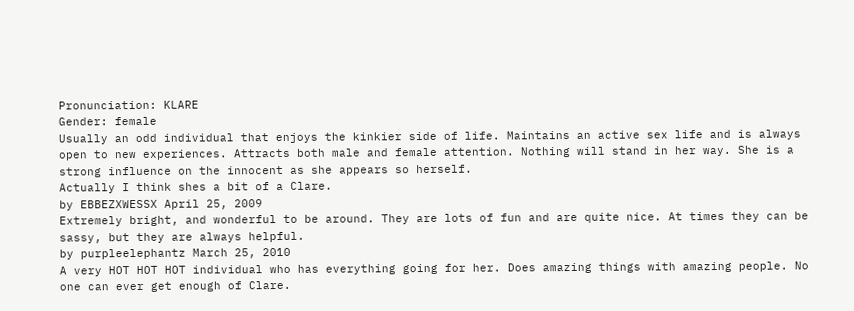Pronunciation: KLARE
Gender: female
Usually an odd individual that enjoys the kinkier side of life. Maintains an active sex life and is always open to new experiences. Attracts both male and female attention. Nothing will stand in her way. She is a strong influence on the innocent as she appears so herself.
Actually I think shes a bit of a Clare.
by EBBEZXWESSX April 25, 2009
Extremely bright, and wonderful to be around. They are lots of fun and are quite nice. At times they can be sassy, but they are always helpful.
by purpleelephantz March 25, 2010
A very HOT HOT HOT individual who has everything going for her. Does amazing things with amazing people. No one can ever get enough of Clare.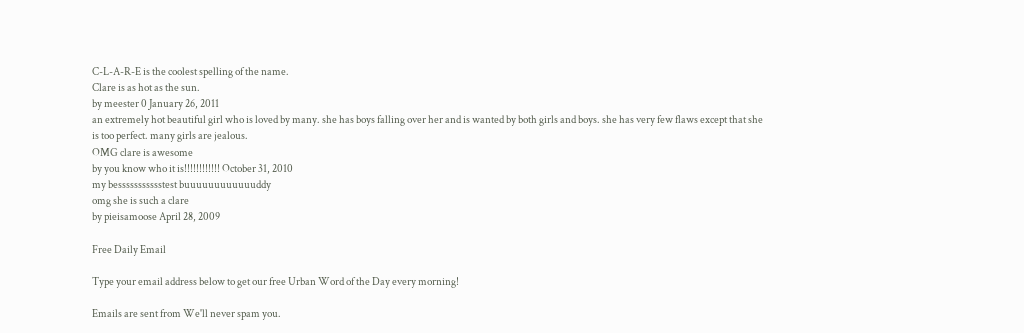C-L-A-R-E is the coolest spelling of the name.
Clare is as hot as the sun.
by meester 0 January 26, 2011
an extremely hot beautiful girl who is loved by many. she has boys falling over her and is wanted by both girls and boys. she has very few flaws except that she is too perfect. many girls are jealous.
OMG clare is awesome
by you know who it is!!!!!!!!!!!! October 31, 2010
my bessssssssssstest buuuuuuuuuuuuddy
omg she is such a clare
by pieisamoose April 28, 2009

Free Daily Email

Type your email address below to get our free Urban Word of the Day every morning!

Emails are sent from We'll never spam you.